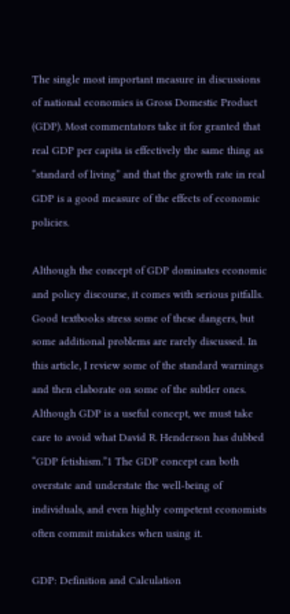The single most important measure in discussions of national economies is Gross Domestic Product (GDP). Most commentators take it for granted that real GDP per capita is effectively the same thing as “standard of living” and that the growth rate in real GDP is a good measure of the effects of economic policies.

Although the concept of GDP dominates economic and policy discourse, it comes with serious pitfalls. Good textbooks stress some of these dangers, but some additional problems are rarely discussed. In this article, I review some of the standard warnings and then elaborate on some of the subtler ones. Although GDP is a useful concept, we must take care to avoid what David R. Henderson has dubbed “GDP fetishism.”1 The GDP concept can both overstate and understate the well-being of individuals, and even highly competent economists often commit mistakes when using it.

GDP: Definition and Calculation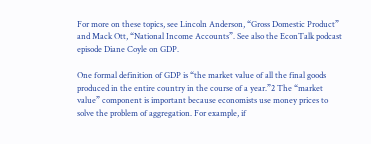For more on these topics, see Lincoln Anderson, “Gross Domestic Product” and Mack Ott, “National Income Accounts”. See also the EconTalk podcast episode Diane Coyle on GDP.

One formal definition of GDP is “the market value of all the final goods produced in the entire country in the course of a year.”2 The “market value” component is important because economists use money prices to solve the problem of aggregation. For example, if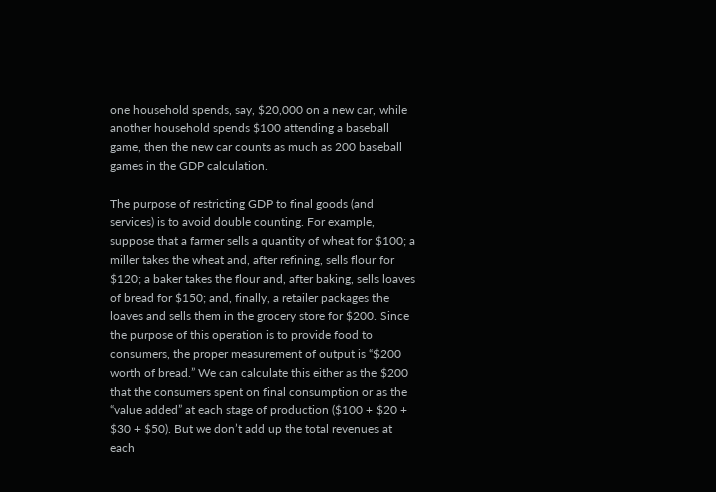one household spends, say, $20,000 on a new car, while another household spends $100 attending a baseball game, then the new car counts as much as 200 baseball games in the GDP calculation.

The purpose of restricting GDP to final goods (and services) is to avoid double counting. For example, suppose that a farmer sells a quantity of wheat for $100; a miller takes the wheat and, after refining, sells flour for $120; a baker takes the flour and, after baking, sells loaves of bread for $150; and, finally, a retailer packages the loaves and sells them in the grocery store for $200. Since the purpose of this operation is to provide food to consumers, the proper measurement of output is “$200 worth of bread.” We can calculate this either as the $200 that the consumers spent on final consumption or as the “value added” at each stage of production ($100 + $20 + $30 + $50). But we don’t add up the total revenues at each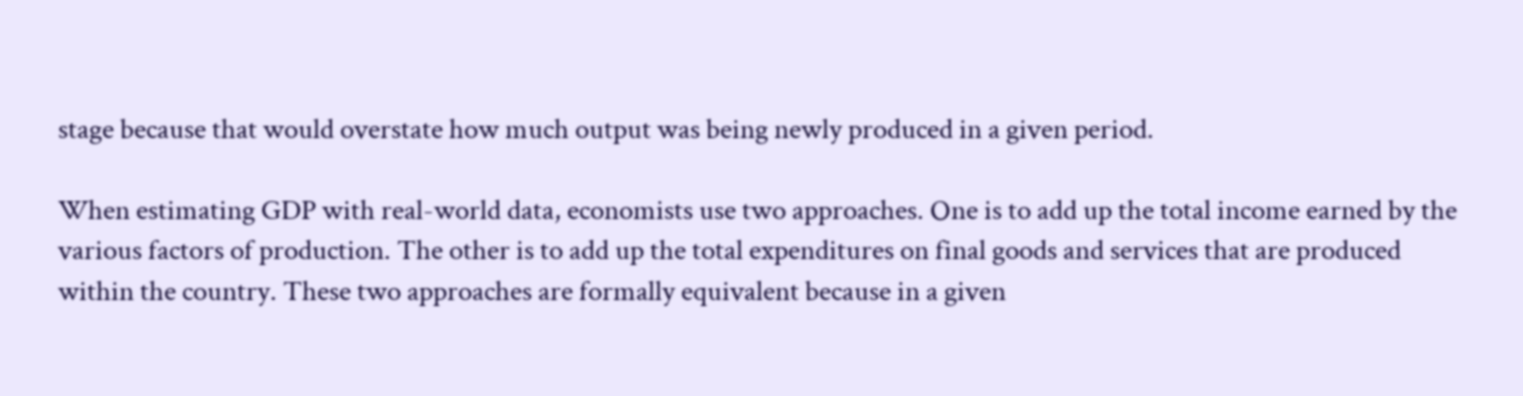stage because that would overstate how much output was being newly produced in a given period.

When estimating GDP with real-world data, economists use two approaches. One is to add up the total income earned by the various factors of production. The other is to add up the total expenditures on final goods and services that are produced within the country. These two approaches are formally equivalent because in a given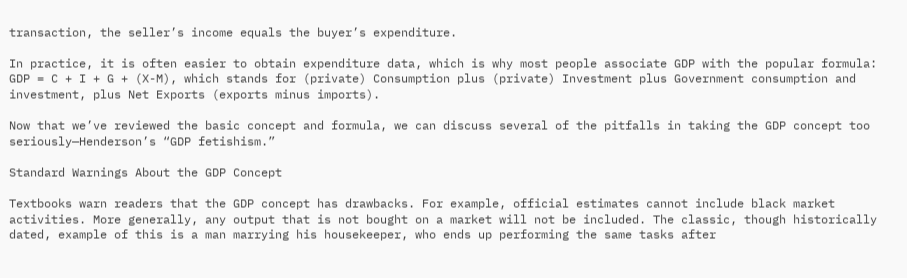transaction, the seller’s income equals the buyer’s expenditure.

In practice, it is often easier to obtain expenditure data, which is why most people associate GDP with the popular formula: GDP = C + I + G + (X-M), which stands for (private) Consumption plus (private) Investment plus Government consumption and investment, plus Net Exports (exports minus imports).

Now that we’ve reviewed the basic concept and formula, we can discuss several of the pitfalls in taking the GDP concept too seriously—Henderson’s “GDP fetishism.”

Standard Warnings About the GDP Concept

Textbooks warn readers that the GDP concept has drawbacks. For example, official estimates cannot include black market activities. More generally, any output that is not bought on a market will not be included. The classic, though historically dated, example of this is a man marrying his housekeeper, who ends up performing the same tasks after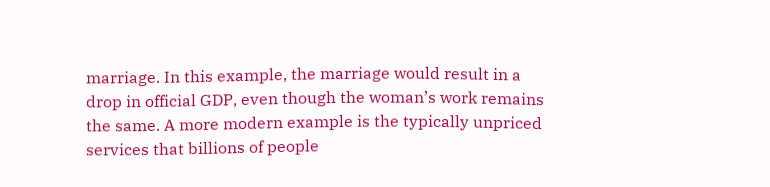marriage. In this example, the marriage would result in a drop in official GDP, even though the woman’s work remains the same. A more modern example is the typically unpriced services that billions of people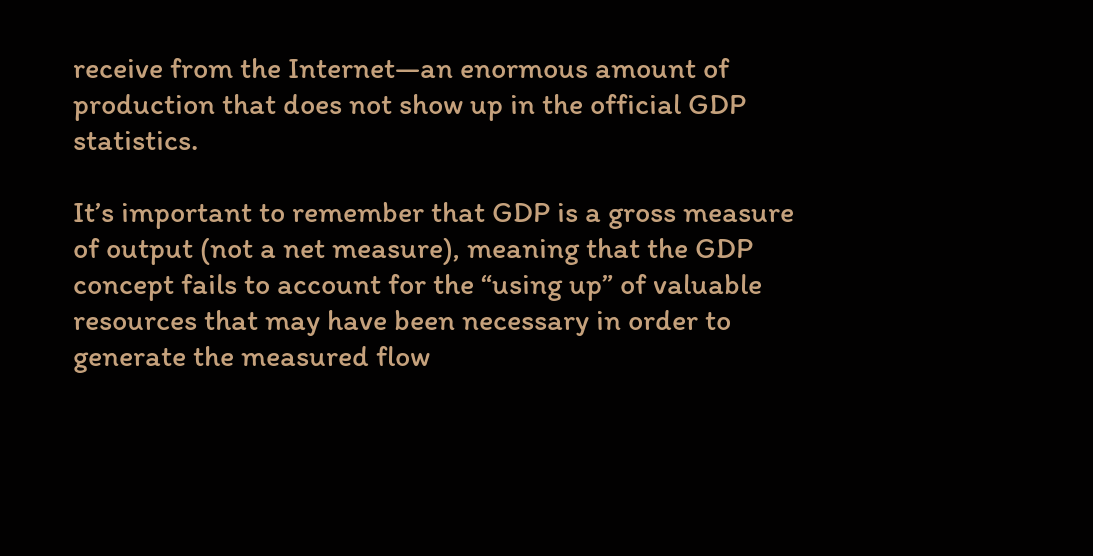receive from the Internet—an enormous amount of production that does not show up in the official GDP statistics.

It’s important to remember that GDP is a gross measure of output (not a net measure), meaning that the GDP concept fails to account for the “using up” of valuable resources that may have been necessary in order to generate the measured flow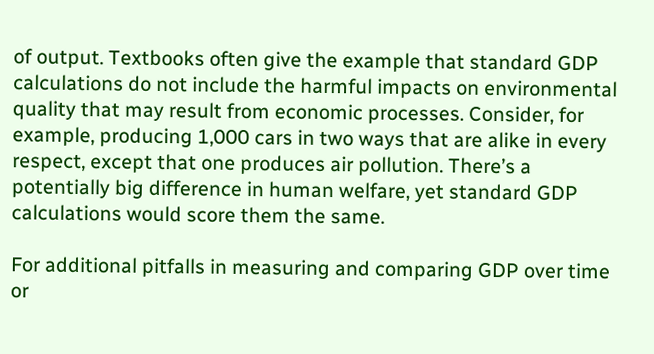of output. Textbooks often give the example that standard GDP calculations do not include the harmful impacts on environmental quality that may result from economic processes. Consider, for example, producing 1,000 cars in two ways that are alike in every respect, except that one produces air pollution. There’s a potentially big difference in human welfare, yet standard GDP calculations would score them the same.

For additional pitfalls in measuring and comparing GDP over time or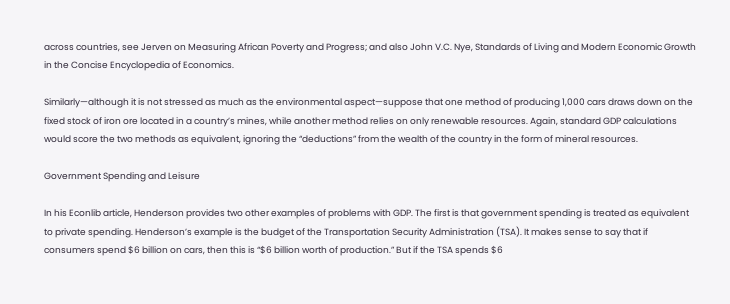across countries, see Jerven on Measuring African Poverty and Progress; and also John V.C. Nye, Standards of Living and Modern Economic Growth in the Concise Encyclopedia of Economics.

Similarly—although it is not stressed as much as the environmental aspect—suppose that one method of producing 1,000 cars draws down on the fixed stock of iron ore located in a country’s mines, while another method relies on only renewable resources. Again, standard GDP calculations would score the two methods as equivalent, ignoring the “deductions” from the wealth of the country in the form of mineral resources.

Government Spending and Leisure

In his Econlib article, Henderson provides two other examples of problems with GDP. The first is that government spending is treated as equivalent to private spending. Henderson’s example is the budget of the Transportation Security Administration (TSA). It makes sense to say that if consumers spend $6 billion on cars, then this is “$6 billion worth of production.” But if the TSA spends $6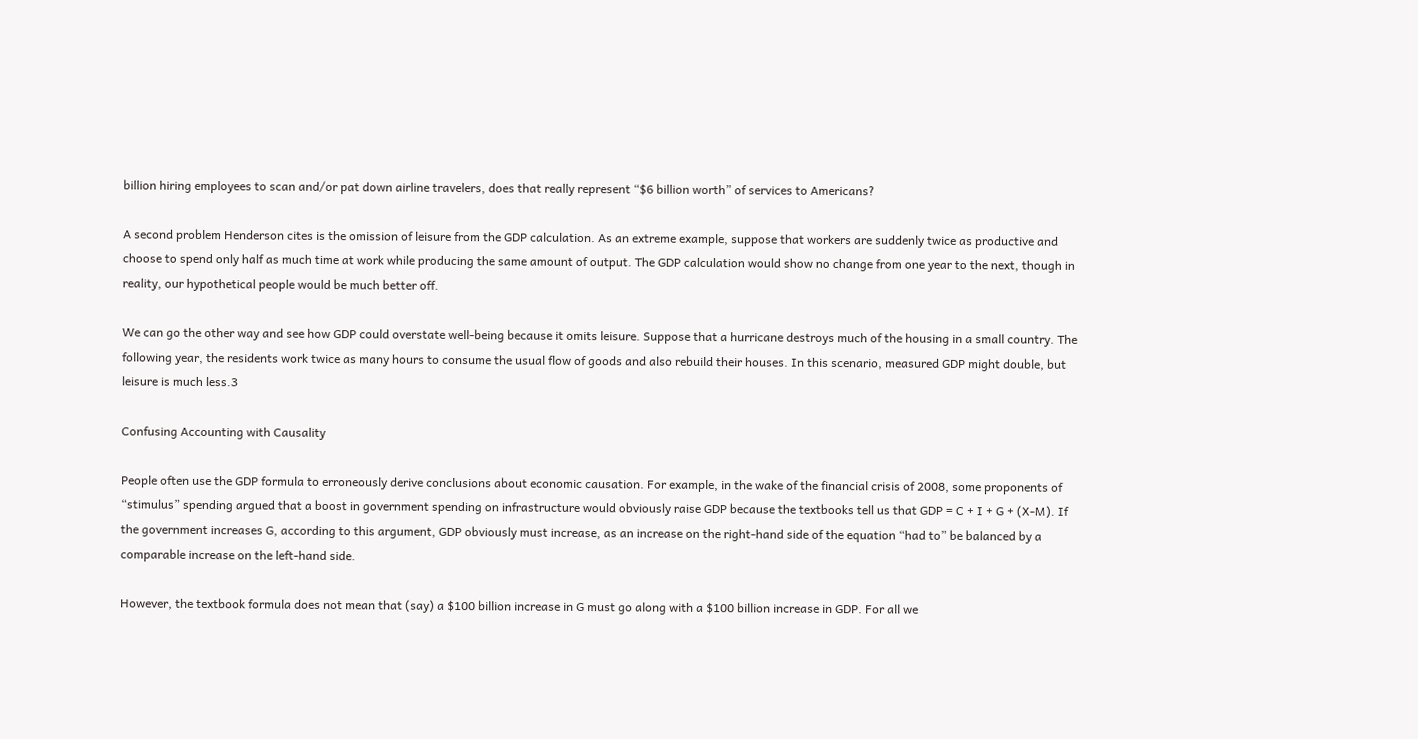billion hiring employees to scan and/or pat down airline travelers, does that really represent “$6 billion worth” of services to Americans?

A second problem Henderson cites is the omission of leisure from the GDP calculation. As an extreme example, suppose that workers are suddenly twice as productive and choose to spend only half as much time at work while producing the same amount of output. The GDP calculation would show no change from one year to the next, though in reality, our hypothetical people would be much better off.

We can go the other way and see how GDP could overstate well-being because it omits leisure. Suppose that a hurricane destroys much of the housing in a small country. The following year, the residents work twice as many hours to consume the usual flow of goods and also rebuild their houses. In this scenario, measured GDP might double, but leisure is much less.3

Confusing Accounting with Causality

People often use the GDP formula to erroneously derive conclusions about economic causation. For example, in the wake of the financial crisis of 2008, some proponents of “stimulus” spending argued that a boost in government spending on infrastructure would obviously raise GDP because the textbooks tell us that GDP = C + I + G + (X-M). If the government increases G, according to this argument, GDP obviously must increase, as an increase on the right-hand side of the equation “had to” be balanced by a comparable increase on the left-hand side.

However, the textbook formula does not mean that (say) a $100 billion increase in G must go along with a $100 billion increase in GDP. For all we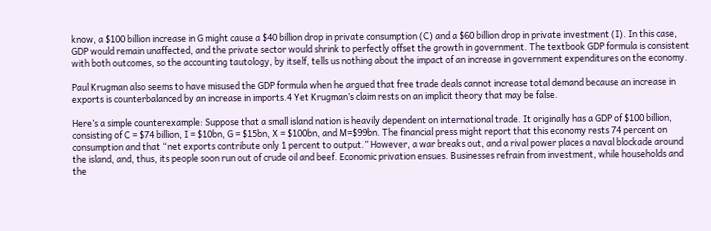know, a $100 billion increase in G might cause a $40 billion drop in private consumption (C) and a $60 billion drop in private investment (I). In this case, GDP would remain unaffected, and the private sector would shrink to perfectly offset the growth in government. The textbook GDP formula is consistent with both outcomes, so the accounting tautology, by itself, tells us nothing about the impact of an increase in government expenditures on the economy.

Paul Krugman also seems to have misused the GDP formula when he argued that free trade deals cannot increase total demand because an increase in exports is counterbalanced by an increase in imports.4 Yet Krugman’s claim rests on an implicit theory that may be false.

Here’s a simple counterexample: Suppose that a small island nation is heavily dependent on international trade. It originally has a GDP of $100 billion, consisting of C = $74 billion, I = $10bn, G = $15bn, X = $100bn, and M=$99bn. The financial press might report that this economy rests 74 percent on consumption and that “net exports contribute only 1 percent to output.” However, a war breaks out, and a rival power places a naval blockade around the island, and, thus, its people soon run out of crude oil and beef. Economic privation ensues. Businesses refrain from investment, while households and the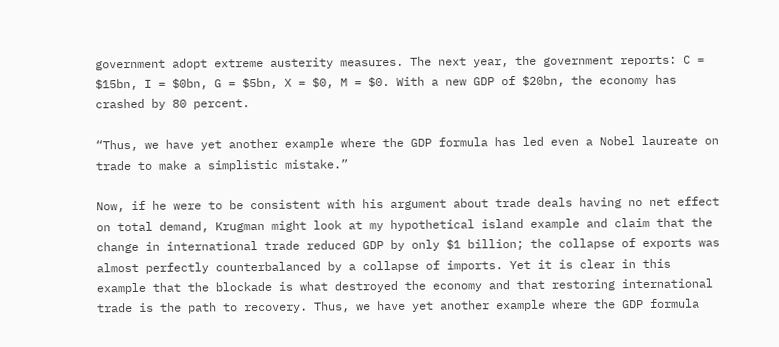government adopt extreme austerity measures. The next year, the government reports: C = $15bn, I = $0bn, G = $5bn, X = $0, M = $0. With a new GDP of $20bn, the economy has crashed by 80 percent.

“Thus, we have yet another example where the GDP formula has led even a Nobel laureate on trade to make a simplistic mistake.”

Now, if he were to be consistent with his argument about trade deals having no net effect on total demand, Krugman might look at my hypothetical island example and claim that the change in international trade reduced GDP by only $1 billion; the collapse of exports was almost perfectly counterbalanced by a collapse of imports. Yet it is clear in this example that the blockade is what destroyed the economy and that restoring international trade is the path to recovery. Thus, we have yet another example where the GDP formula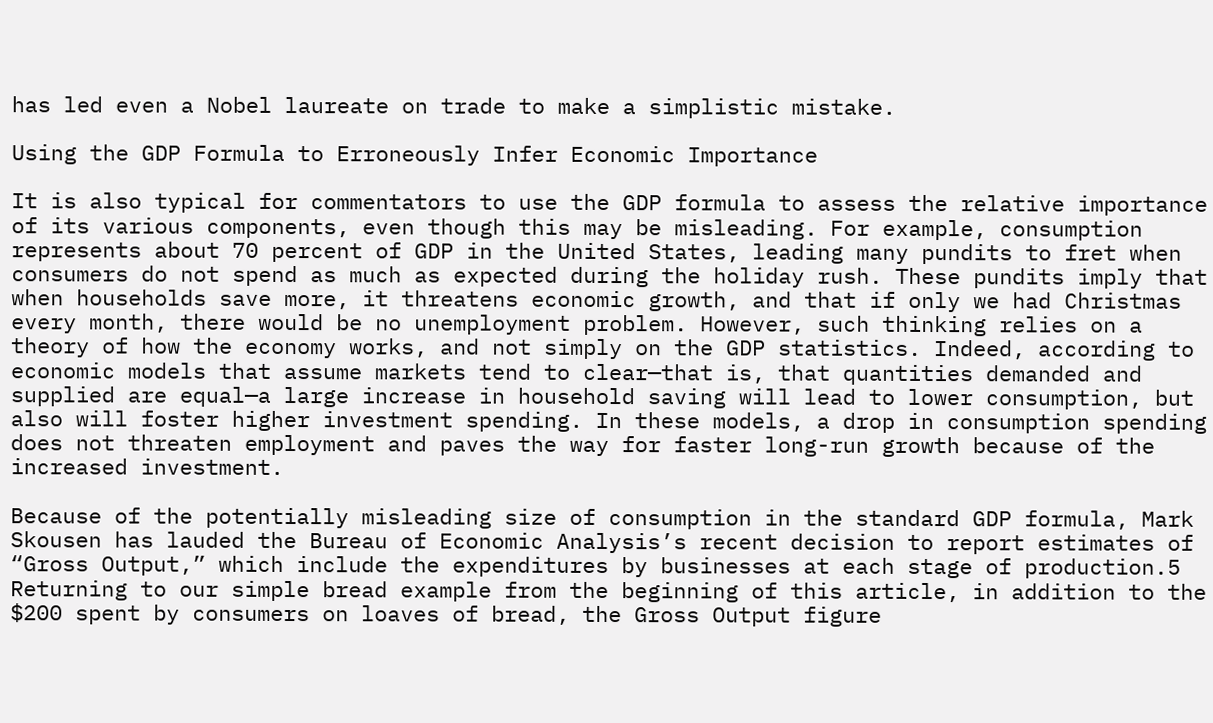has led even a Nobel laureate on trade to make a simplistic mistake.

Using the GDP Formula to Erroneously Infer Economic Importance

It is also typical for commentators to use the GDP formula to assess the relative importance of its various components, even though this may be misleading. For example, consumption represents about 70 percent of GDP in the United States, leading many pundits to fret when consumers do not spend as much as expected during the holiday rush. These pundits imply that when households save more, it threatens economic growth, and that if only we had Christmas every month, there would be no unemployment problem. However, such thinking relies on a theory of how the economy works, and not simply on the GDP statistics. Indeed, according to economic models that assume markets tend to clear—that is, that quantities demanded and supplied are equal—a large increase in household saving will lead to lower consumption, but also will foster higher investment spending. In these models, a drop in consumption spending does not threaten employment and paves the way for faster long-run growth because of the increased investment.

Because of the potentially misleading size of consumption in the standard GDP formula, Mark Skousen has lauded the Bureau of Economic Analysis’s recent decision to report estimates of “Gross Output,” which include the expenditures by businesses at each stage of production.5 Returning to our simple bread example from the beginning of this article, in addition to the $200 spent by consumers on loaves of bread, the Gross Output figure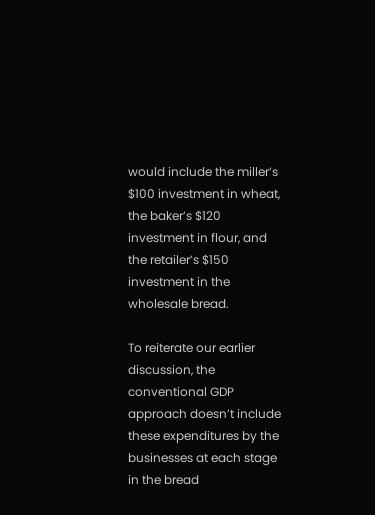would include the miller’s $100 investment in wheat, the baker’s $120 investment in flour, and the retailer’s $150 investment in the wholesale bread.

To reiterate our earlier discussion, the conventional GDP approach doesn’t include these expenditures by the businesses at each stage in the bread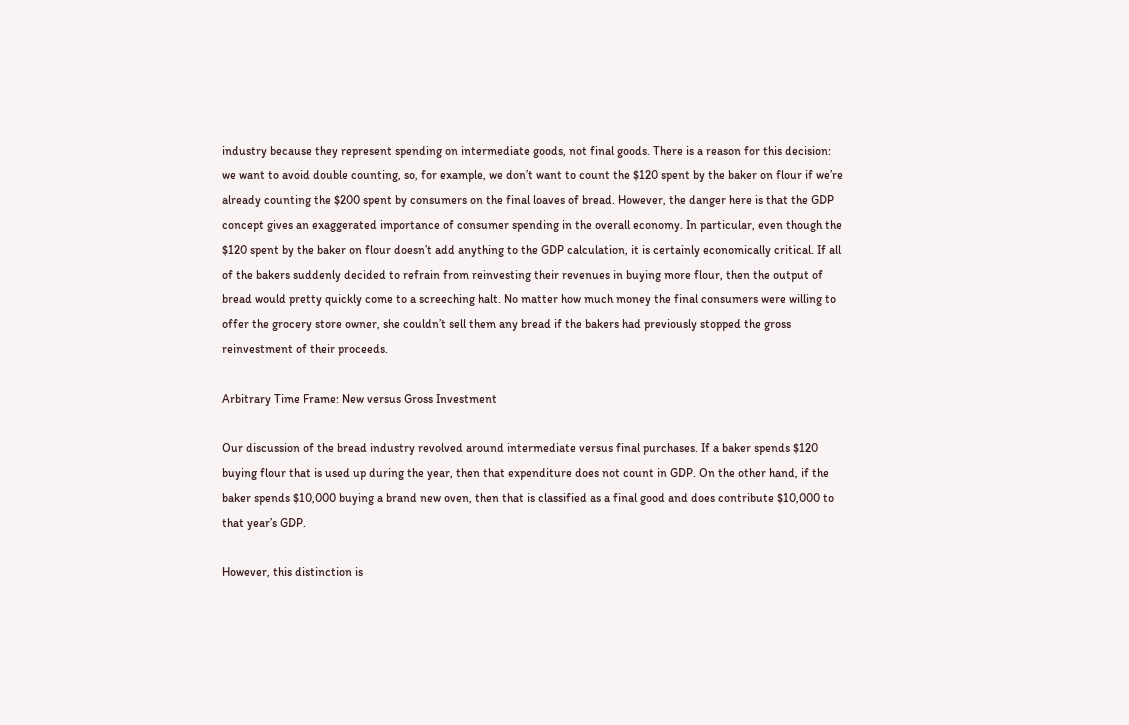industry because they represent spending on intermediate goods, not final goods. There is a reason for this decision: we want to avoid double counting, so, for example, we don’t want to count the $120 spent by the baker on flour if we’re already counting the $200 spent by consumers on the final loaves of bread. However, the danger here is that the GDP concept gives an exaggerated importance of consumer spending in the overall economy. In particular, even though the $120 spent by the baker on flour doesn’t add anything to the GDP calculation, it is certainly economically critical. If all of the bakers suddenly decided to refrain from reinvesting their revenues in buying more flour, then the output of bread would pretty quickly come to a screeching halt. No matter how much money the final consumers were willing to offer the grocery store owner, she couldn’t sell them any bread if the bakers had previously stopped the gross reinvestment of their proceeds.

Arbitrary Time Frame: New versus Gross Investment

Our discussion of the bread industry revolved around intermediate versus final purchases. If a baker spends $120 buying flour that is used up during the year, then that expenditure does not count in GDP. On the other hand, if the baker spends $10,000 buying a brand new oven, then that is classified as a final good and does contribute $10,000 to that year’s GDP.

However, this distinction is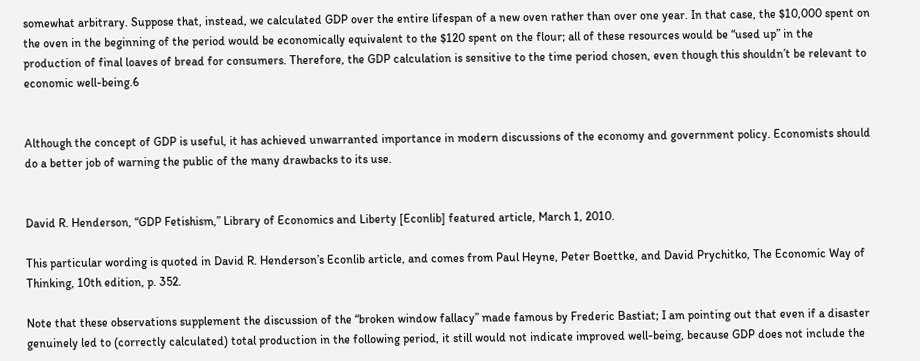somewhat arbitrary. Suppose that, instead, we calculated GDP over the entire lifespan of a new oven rather than over one year. In that case, the $10,000 spent on the oven in the beginning of the period would be economically equivalent to the $120 spent on the flour; all of these resources would be “used up” in the production of final loaves of bread for consumers. Therefore, the GDP calculation is sensitive to the time period chosen, even though this shouldn’t be relevant to economic well-being.6


Although the concept of GDP is useful, it has achieved unwarranted importance in modern discussions of the economy and government policy. Economists should do a better job of warning the public of the many drawbacks to its use.


David R. Henderson, “GDP Fetishism,” Library of Economics and Liberty [Econlib] featured article, March 1, 2010.

This particular wording is quoted in David R. Henderson’s Econlib article, and comes from Paul Heyne, Peter Boettke, and David Prychitko, The Economic Way of Thinking, 10th edition, p. 352.

Note that these observations supplement the discussion of the “broken window fallacy” made famous by Frederic Bastiat; I am pointing out that even if a disaster genuinely led to (correctly calculated) total production in the following period, it still would not indicate improved well-being, because GDP does not include the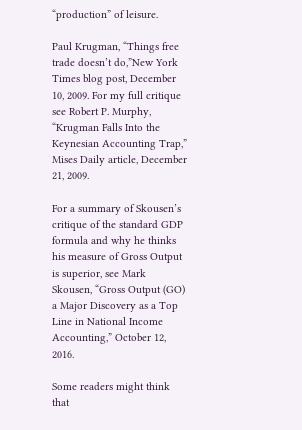“production” of leisure.

Paul Krugman, “Things free trade doesn’t do,”New York Times blog post, December 10, 2009. For my full critique see Robert P. Murphy, “Krugman Falls Into the Keynesian Accounting Trap,” Mises Daily article, December 21, 2009.

For a summary of Skousen’s critique of the standard GDP formula and why he thinks his measure of Gross Output is superior, see Mark Skousen, “Gross Output (GO) a Major Discovery as a Top Line in National Income Accounting,” October 12, 2016.

Some readers might think that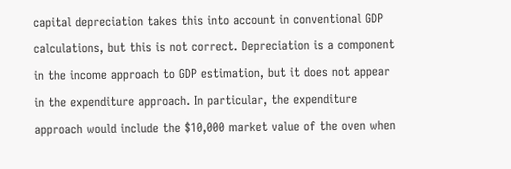capital depreciation takes this into account in conventional GDP calculations, but this is not correct. Depreciation is a component in the income approach to GDP estimation, but it does not appear in the expenditure approach. In particular, the expenditure approach would include the $10,000 market value of the oven when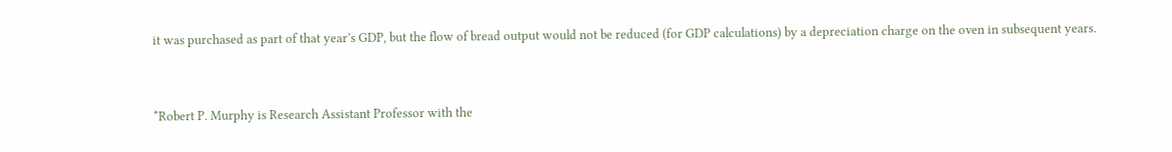it was purchased as part of that year’s GDP, but the flow of bread output would not be reduced (for GDP calculations) by a depreciation charge on the oven in subsequent years.


*Robert P. Murphy is Research Assistant Professor with the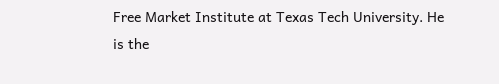Free Market Institute at Texas Tech University. He is the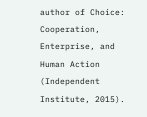author of Choice: Cooperation, Enterprise, and Human Action (Independent Institute, 2015).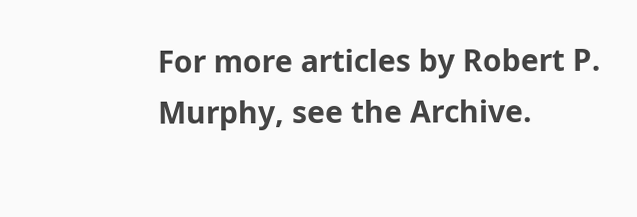For more articles by Robert P. Murphy, see the Archive.